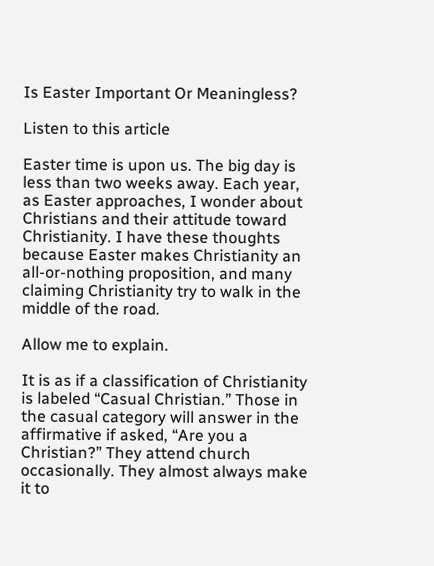Is Easter Important Or Meaningless?

Listen to this article

Easter time is upon us. The big day is less than two weeks away. Each year, as Easter approaches, I wonder about Christians and their attitude toward Christianity. I have these thoughts because Easter makes Christianity an all-or-nothing proposition, and many claiming Christianity try to walk in the middle of the road.

Allow me to explain.

It is as if a classification of Christianity is labeled “Casual Christian.” Those in the casual category will answer in the affirmative if asked, “Are you a Christian?” They attend church occasionally. They almost always make it to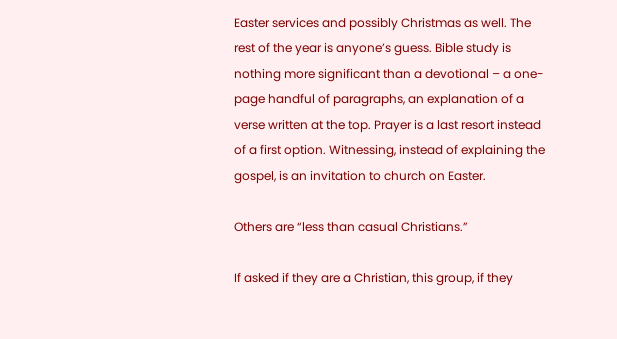Easter services and possibly Christmas as well. The rest of the year is anyone’s guess. Bible study is nothing more significant than a devotional – a one-page handful of paragraphs, an explanation of a verse written at the top. Prayer is a last resort instead of a first option. Witnessing, instead of explaining the gospel, is an invitation to church on Easter.

Others are “less than casual Christians.”

If asked if they are a Christian, this group, if they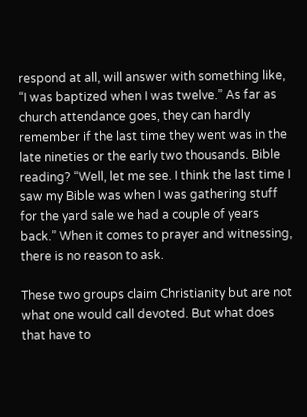respond at all, will answer with something like, “I was baptized when I was twelve.” As far as church attendance goes, they can hardly remember if the last time they went was in the late nineties or the early two thousands. Bible reading? “Well, let me see. I think the last time I saw my Bible was when I was gathering stuff for the yard sale we had a couple of years back.” When it comes to prayer and witnessing, there is no reason to ask.

These two groups claim Christianity but are not what one would call devoted. But what does that have to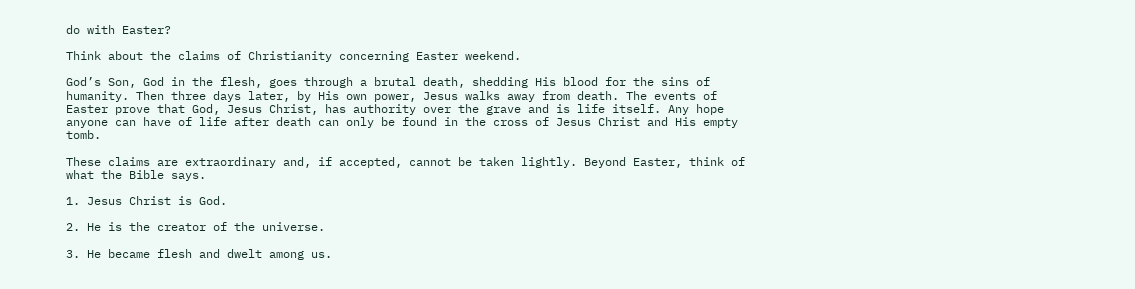do with Easter?

Think about the claims of Christianity concerning Easter weekend.

God’s Son, God in the flesh, goes through a brutal death, shedding His blood for the sins of humanity. Then three days later, by His own power, Jesus walks away from death. The events of Easter prove that God, Jesus Christ, has authority over the grave and is life itself. Any hope anyone can have of life after death can only be found in the cross of Jesus Christ and His empty tomb.

These claims are extraordinary and, if accepted, cannot be taken lightly. Beyond Easter, think of what the Bible says.

1. Jesus Christ is God.

2. He is the creator of the universe.

3. He became flesh and dwelt among us.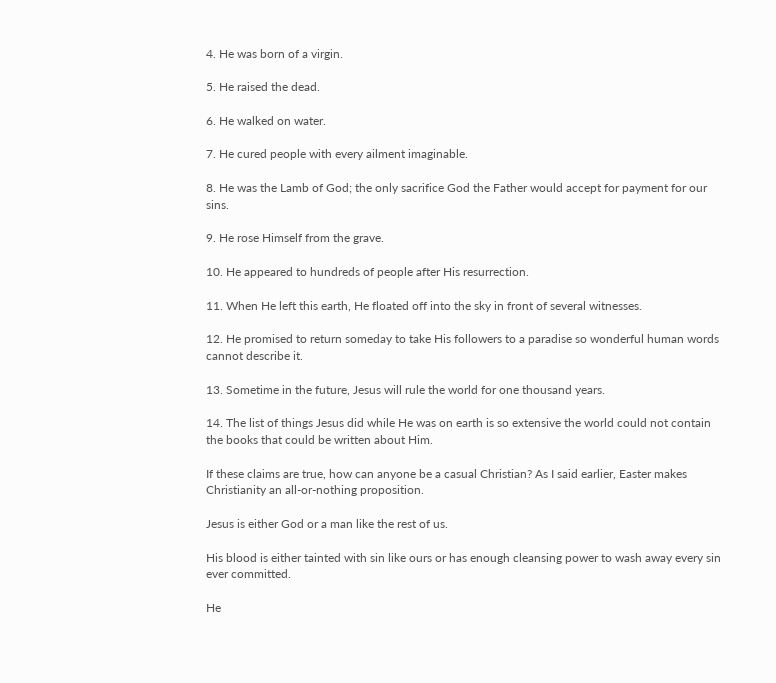4. He was born of a virgin.

5. He raised the dead.

6. He walked on water.

7. He cured people with every ailment imaginable.

8. He was the Lamb of God; the only sacrifice God the Father would accept for payment for our sins.

9. He rose Himself from the grave.

10. He appeared to hundreds of people after His resurrection.

11. When He left this earth, He floated off into the sky in front of several witnesses.

12. He promised to return someday to take His followers to a paradise so wonderful human words cannot describe it.

13. Sometime in the future, Jesus will rule the world for one thousand years.

14. The list of things Jesus did while He was on earth is so extensive the world could not contain the books that could be written about Him.

If these claims are true, how can anyone be a casual Christian? As I said earlier, Easter makes Christianity an all-or-nothing proposition.

Jesus is either God or a man like the rest of us.

His blood is either tainted with sin like ours or has enough cleansing power to wash away every sin ever committed.

He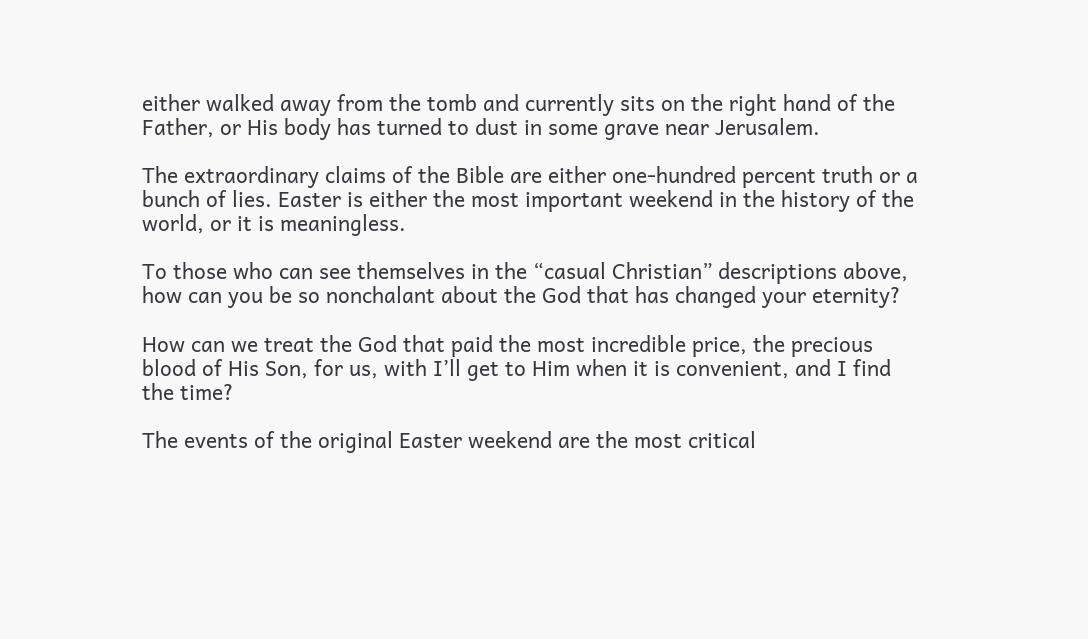either walked away from the tomb and currently sits on the right hand of the Father, or His body has turned to dust in some grave near Jerusalem.

The extraordinary claims of the Bible are either one-hundred percent truth or a bunch of lies. Easter is either the most important weekend in the history of the world, or it is meaningless.

To those who can see themselves in the “casual Christian” descriptions above, how can you be so nonchalant about the God that has changed your eternity?

How can we treat the God that paid the most incredible price, the precious blood of His Son, for us, with I’ll get to Him when it is convenient, and I find the time?

The events of the original Easter weekend are the most critical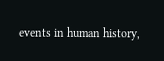events in human history,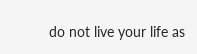do not live your life as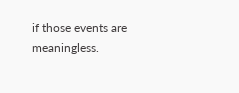if those events are meaningless.